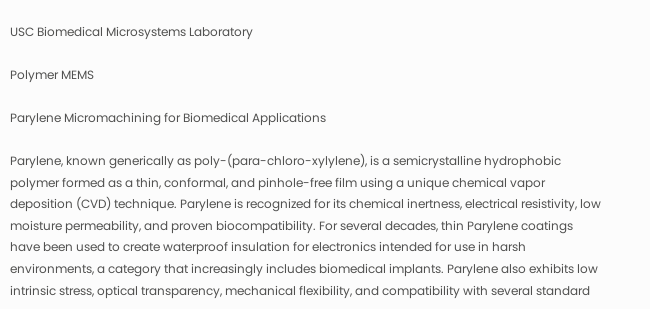USC Biomedical Microsystems Laboratory

Polymer MEMS

Parylene Micromachining for Biomedical Applications

Parylene, known generically as poly-(para-chloro-xylylene), is a semicrystalline hydrophobic polymer formed as a thin, conformal, and pinhole-free film using a unique chemical vapor deposition (CVD) technique. Parylene is recognized for its chemical inertness, electrical resistivity, low moisture permeability, and proven biocompatibility. For several decades, thin Parylene coatings have been used to create waterproof insulation for electronics intended for use in harsh environments, a category that increasingly includes biomedical implants. Parylene also exhibits low intrinsic stress, optical transparency, mechanical flexibility, and compatibility with several standard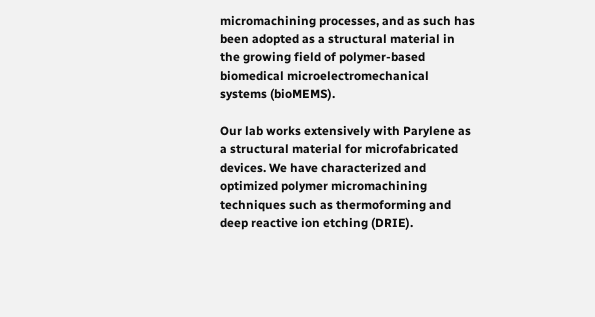micromachining processes, and as such has been adopted as a structural material in the growing field of polymer-based biomedical microelectromechanical systems (bioMEMS).

Our lab works extensively with Parylene as a structural material for microfabricated devices. We have characterized and optimized polymer micromachining techniques such as thermoforming and deep reactive ion etching (DRIE).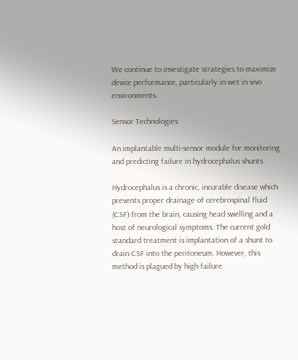We continue to investigate strategies to maximize device performance, particularly in wet in vivo environments.

Sensor Technologies

An implantable multi-sensor module for monitoring and predicting failure in hydrocephalus shunts

Hydrocephalus is a chronic, incurable disease which prevents proper drainage of cerebrospinal fluid (CSF) from the brain, causing head swelling and a host of neurological symptoms. The current gold standard treatment is implantation of a shunt to drain CSF into the peritoneum. However, this method is plagued by high failure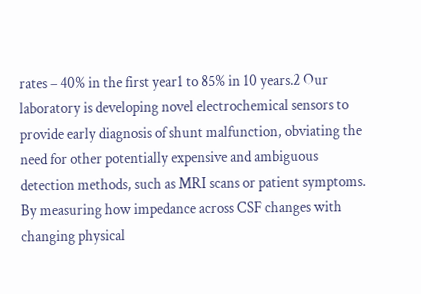rates – 40% in the first year1 to 85% in 10 years.2 Our laboratory is developing novel electrochemical sensors to provide early diagnosis of shunt malfunction, obviating the need for other potentially expensive and ambiguous detection methods, such as MRI scans or patient symptoms. By measuring how impedance across CSF changes with changing physical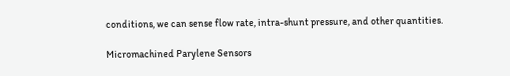conditions, we can sense flow rate, intra-shunt pressure, and other quantities.

Micromachined Parylene Sensors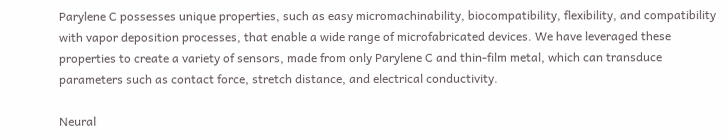Parylene C possesses unique properties, such as easy micromachinability, biocompatibility, flexibility, and compatibility with vapor deposition processes, that enable a wide range of microfabricated devices. We have leveraged these properties to create a variety of sensors, made from only Parylene C and thin-film metal, which can transduce parameters such as contact force, stretch distance, and electrical conductivity.

Neural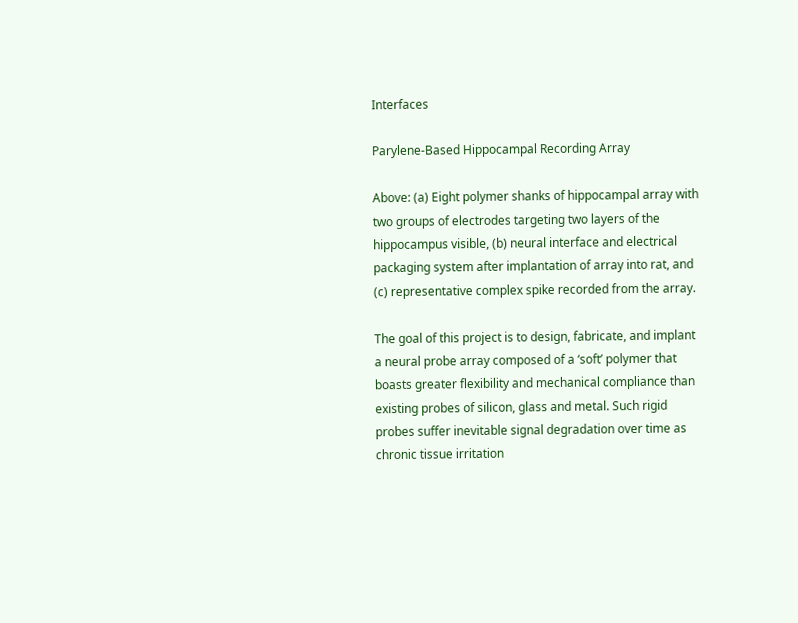Interfaces

Parylene-Based Hippocampal Recording Array

Above: (a) Eight polymer shanks of hippocampal array with two groups of electrodes targeting two layers of the hippocampus visible, (b) neural interface and electrical packaging system after implantation of array into rat, and (c) representative complex spike recorded from the array.

The goal of this project is to design, fabricate, and implant a neural probe array composed of a ‘soft’ polymer that boasts greater flexibility and mechanical compliance than existing probes of silicon, glass and metal. Such rigid probes suffer inevitable signal degradation over time as chronic tissue irritation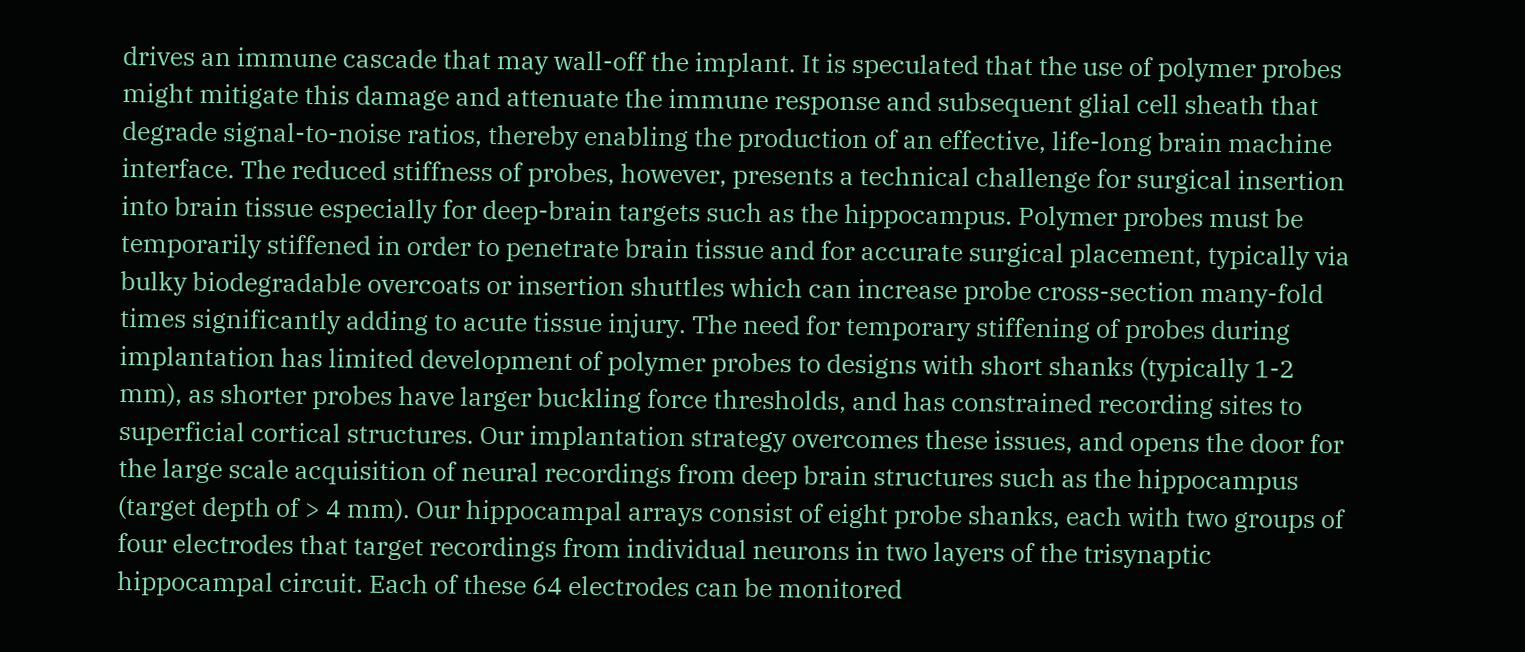drives an immune cascade that may wall-off the implant. It is speculated that the use of polymer probes might mitigate this damage and attenuate the immune response and subsequent glial cell sheath that degrade signal-to-noise ratios, thereby enabling the production of an effective, life-long brain machine interface. The reduced stiffness of probes, however, presents a technical challenge for surgical insertion into brain tissue especially for deep-brain targets such as the hippocampus. Polymer probes must be temporarily stiffened in order to penetrate brain tissue and for accurate surgical placement, typically via bulky biodegradable overcoats or insertion shuttles which can increase probe cross-section many-fold times significantly adding to acute tissue injury. The need for temporary stiffening of probes during implantation has limited development of polymer probes to designs with short shanks (typically 1-2 mm), as shorter probes have larger buckling force thresholds, and has constrained recording sites to superficial cortical structures. Our implantation strategy overcomes these issues, and opens the door for the large scale acquisition of neural recordings from deep brain structures such as the hippocampus (target depth of > 4 mm). Our hippocampal arrays consist of eight probe shanks, each with two groups of four electrodes that target recordings from individual neurons in two layers of the trisynaptic hippocampal circuit. Each of these 64 electrodes can be monitored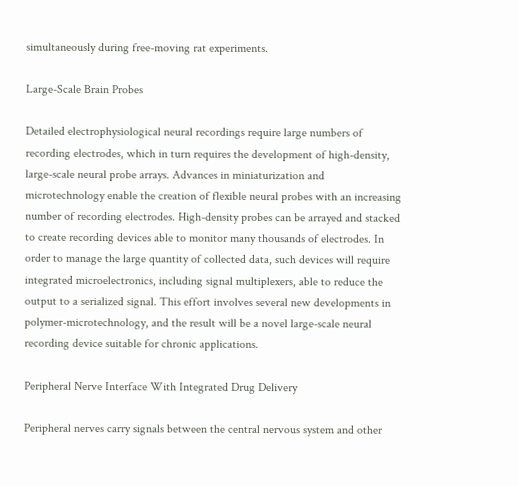simultaneously during free-moving rat experiments.

Large-Scale Brain Probes

Detailed electrophysiological neural recordings require large numbers of recording electrodes, which in turn requires the development of high-density, large-scale neural probe arrays. Advances in miniaturization and microtechnology enable the creation of flexible neural probes with an increasing number of recording electrodes. High-density probes can be arrayed and stacked to create recording devices able to monitor many thousands of electrodes. In order to manage the large quantity of collected data, such devices will require integrated microelectronics, including signal multiplexers, able to reduce the output to a serialized signal. This effort involves several new developments in polymer-microtechnology, and the result will be a novel large-scale neural recording device suitable for chronic applications.

Peripheral Nerve Interface With Integrated Drug Delivery

Peripheral nerves carry signals between the central nervous system and other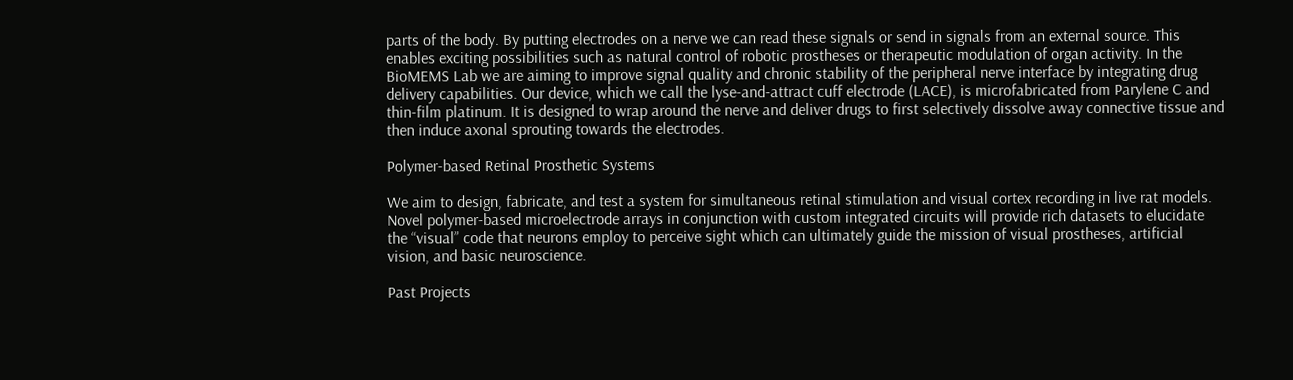parts of the body. By putting electrodes on a nerve we can read these signals or send in signals from an external source. This enables exciting possibilities such as natural control of robotic prostheses or therapeutic modulation of organ activity. In the BioMEMS Lab we are aiming to improve signal quality and chronic stability of the peripheral nerve interface by integrating drug delivery capabilities. Our device, which we call the lyse-and-attract cuff electrode (LACE), is microfabricated from Parylene C and thin-film platinum. It is designed to wrap around the nerve and deliver drugs to first selectively dissolve away connective tissue and then induce axonal sprouting towards the electrodes.

Polymer-based Retinal Prosthetic Systems

We aim to design, fabricate, and test a system for simultaneous retinal stimulation and visual cortex recording in live rat models. Novel polymer-based microelectrode arrays in conjunction with custom integrated circuits will provide rich datasets to elucidate the “visual” code that neurons employ to perceive sight which can ultimately guide the mission of visual prostheses, artificial vision, and basic neuroscience.

Past Projects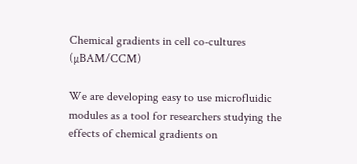Chemical gradients in cell co-cultures (µBAM/CCM)

We are developing easy to use microfluidic modules as a tool for researchers studying the effects of chemical gradients on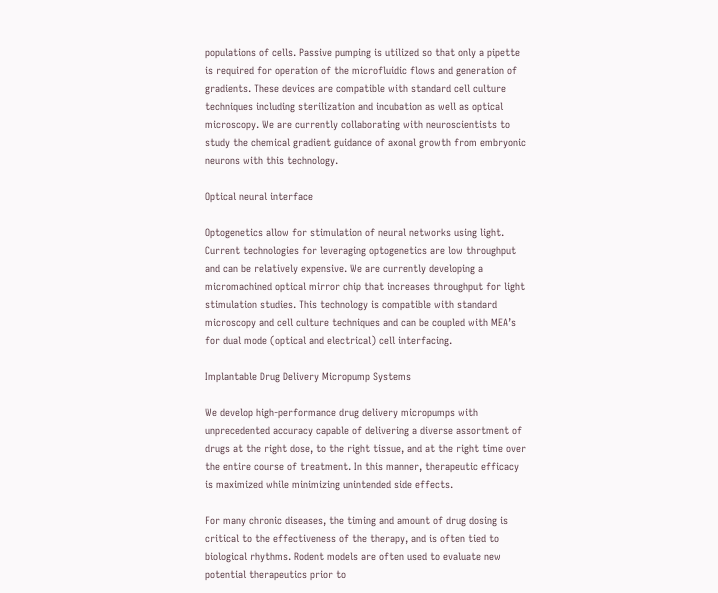populations of cells. Passive pumping is utilized so that only a pipette is required for operation of the microfluidic flows and generation of gradients. These devices are compatible with standard cell culture techniques including sterilization and incubation as well as optical microscopy. We are currently collaborating with neuroscientists to study the chemical gradient guidance of axonal growth from embryonic neurons with this technology.

Optical neural interface

Optogenetics allow for stimulation of neural networks using light. Current technologies for leveraging optogenetics are low throughput and can be relatively expensive. We are currently developing a micromachined optical mirror chip that increases throughput for light stimulation studies. This technology is compatible with standard microscopy and cell culture techniques and can be coupled with MEA’s for dual mode (optical and electrical) cell interfacing.

Implantable Drug Delivery Micropump Systems

We develop high-performance drug delivery micropumps with unprecedented accuracy capable of delivering a diverse assortment of drugs at the right dose, to the right tissue, and at the right time over the entire course of treatment. In this manner, therapeutic efficacy is maximized while minimizing unintended side effects.

For many chronic diseases, the timing and amount of drug dosing is critical to the effectiveness of the therapy, and is often tied to biological rhythms. Rodent models are often used to evaluate new potential therapeutics prior to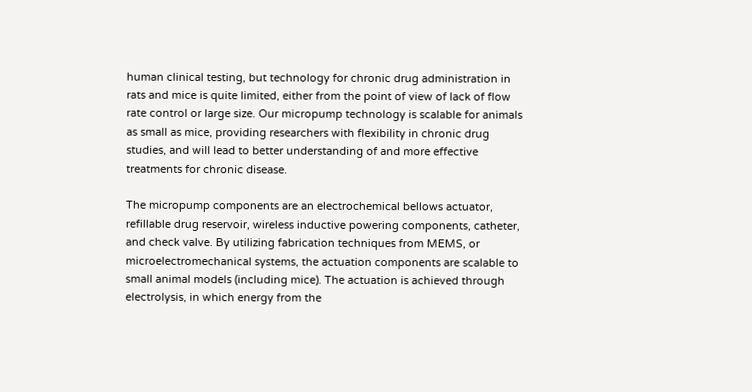human clinical testing, but technology for chronic drug administration in rats and mice is quite limited, either from the point of view of lack of flow rate control or large size. Our micropump technology is scalable for animals as small as mice, providing researchers with flexibility in chronic drug studies, and will lead to better understanding of and more effective treatments for chronic disease.

The micropump components are an electrochemical bellows actuator, refillable drug reservoir, wireless inductive powering components, catheter, and check valve. By utilizing fabrication techniques from MEMS, or microelectromechanical systems, the actuation components are scalable to small animal models (including mice). The actuation is achieved through electrolysis, in which energy from the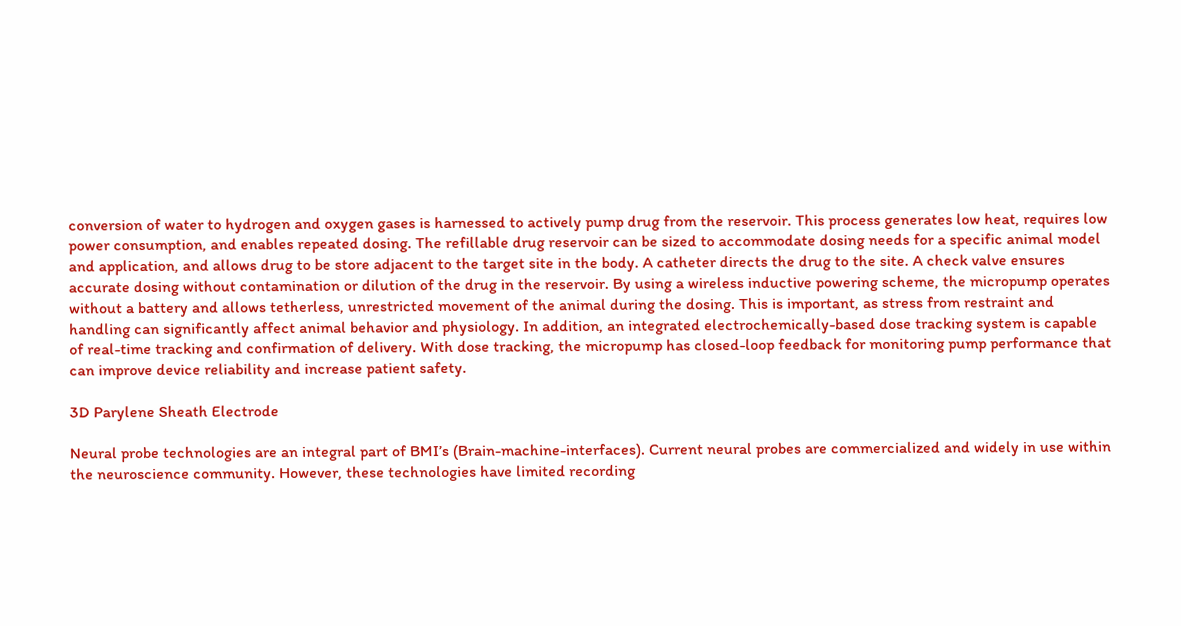conversion of water to hydrogen and oxygen gases is harnessed to actively pump drug from the reservoir. This process generates low heat, requires low power consumption, and enables repeated dosing. The refillable drug reservoir can be sized to accommodate dosing needs for a specific animal model and application, and allows drug to be store adjacent to the target site in the body. A catheter directs the drug to the site. A check valve ensures accurate dosing without contamination or dilution of the drug in the reservoir. By using a wireless inductive powering scheme, the micropump operates without a battery and allows tetherless, unrestricted movement of the animal during the dosing. This is important, as stress from restraint and handling can significantly affect animal behavior and physiology. In addition, an integrated electrochemically-based dose tracking system is capable of real-time tracking and confirmation of delivery. With dose tracking, the micropump has closed-loop feedback for monitoring pump performance that can improve device reliability and increase patient safety.

3D Parylene Sheath Electrode

Neural probe technologies are an integral part of BMI’s (Brain-machine-interfaces). Current neural probes are commercialized and widely in use within the neuroscience community. However, these technologies have limited recording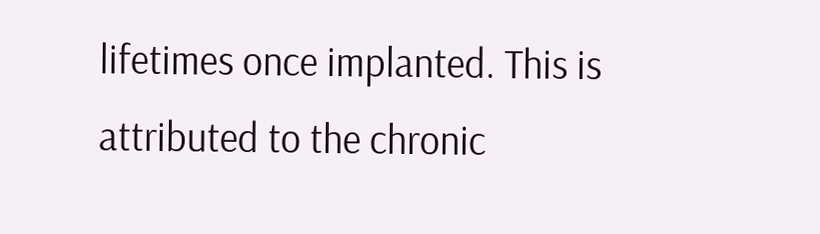lifetimes once implanted. This is attributed to the chronic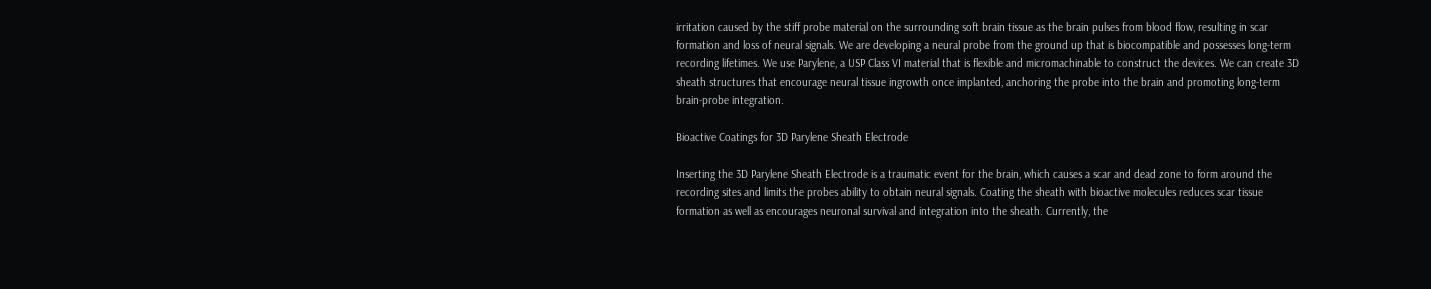irritation caused by the stiff probe material on the surrounding soft brain tissue as the brain pulses from blood flow, resulting in scar formation and loss of neural signals. We are developing a neural probe from the ground up that is biocompatible and possesses long-term recording lifetimes. We use Parylene, a USP Class VI material that is flexible and micromachinable to construct the devices. We can create 3D sheath structures that encourage neural tissue ingrowth once implanted, anchoring the probe into the brain and promoting long-term brain-probe integration.

Bioactive Coatings for 3D Parylene Sheath Electrode

Inserting the 3D Parylene Sheath Electrode is a traumatic event for the brain, which causes a scar and dead zone to form around the recording sites and limits the probes ability to obtain neural signals. Coating the sheath with bioactive molecules reduces scar tissue formation as well as encourages neuronal survival and integration into the sheath. Currently, the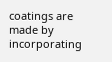coatings are made by incorporating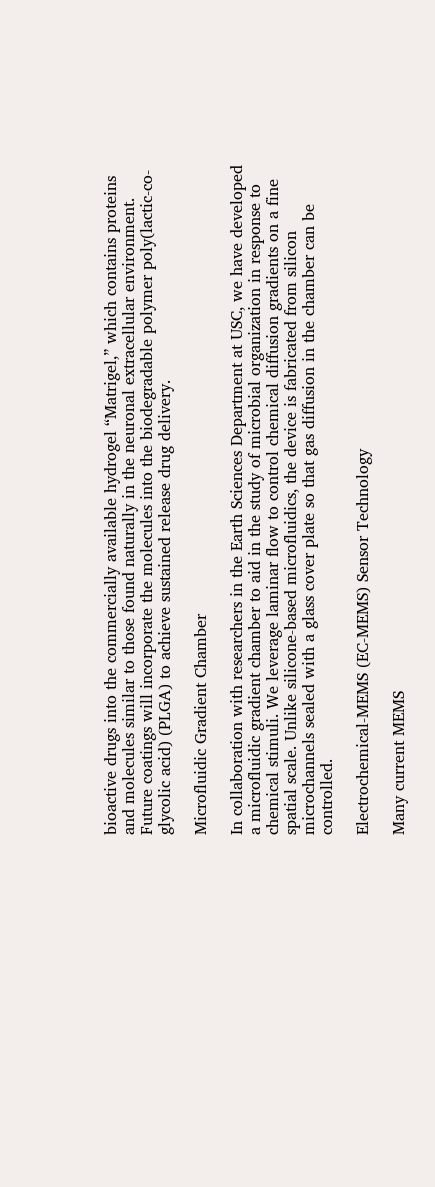bioactive drugs into the commercially available hydrogel “Matrigel,” which contains proteins and molecules similar to those found naturally in the neuronal extracellular environment. Future coatings will incorporate the molecules into the biodegradable polymer poly(lactic-co-glycolic acid) (PLGA) to achieve sustained release drug delivery.

Microfluidic Gradient Chamber

In collaboration with researchers in the Earth Sciences Department at USC, we have developed a microfluidic gradient chamber to aid in the study of microbial organization in response to chemical stimuli. We leverage laminar flow to control chemical diffusion gradients on a fine spatial scale. Unlike silicone-based microfluidics, the device is fabricated from silicon microchannels sealed with a glass cover plate so that gas diffusion in the chamber can be controlled.

Electrochemical-MEMS (EC-MEMS) Sensor Technology

Many current MEMS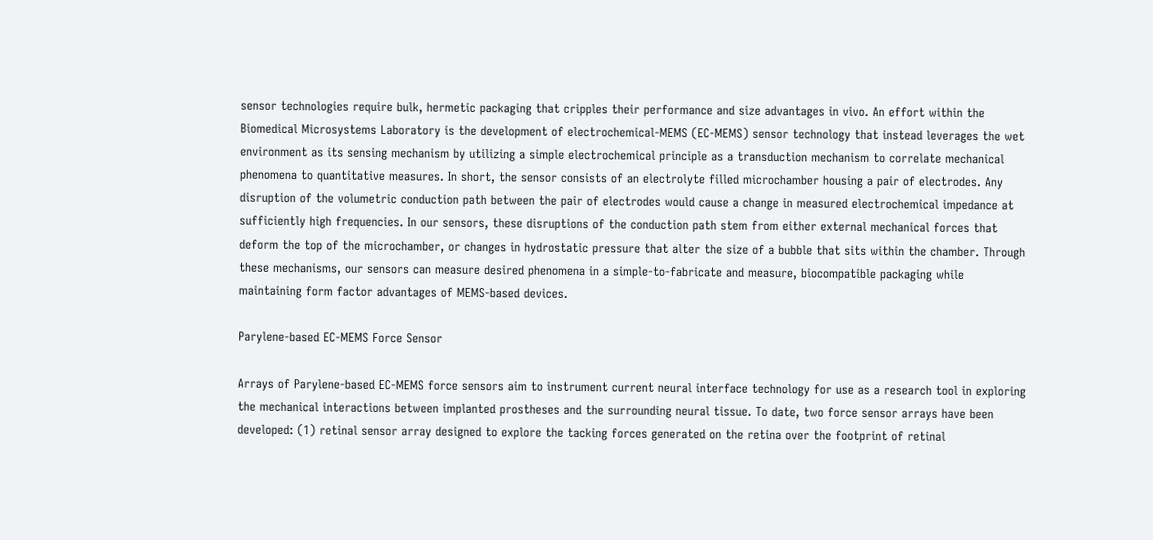sensor technologies require bulk, hermetic packaging that cripples their performance and size advantages in vivo. An effort within the Biomedical Microsystems Laboratory is the development of electrochemical-MEMS (EC-MEMS) sensor technology that instead leverages the wet environment as its sensing mechanism by utilizing a simple electrochemical principle as a transduction mechanism to correlate mechanical phenomena to quantitative measures. In short, the sensor consists of an electrolyte filled microchamber housing a pair of electrodes. Any disruption of the volumetric conduction path between the pair of electrodes would cause a change in measured electrochemical impedance at sufficiently high frequencies. In our sensors, these disruptions of the conduction path stem from either external mechanical forces that deform the top of the microchamber, or changes in hydrostatic pressure that alter the size of a bubble that sits within the chamber. Through these mechanisms, our sensors can measure desired phenomena in a simple-to-fabricate and measure, biocompatible packaging while maintaining form factor advantages of MEMS-based devices.

Parylene-based EC-MEMS Force Sensor

Arrays of Parylene-based EC-MEMS force sensors aim to instrument current neural interface technology for use as a research tool in exploring the mechanical interactions between implanted prostheses and the surrounding neural tissue. To date, two force sensor arrays have been developed: (1) retinal sensor array designed to explore the tacking forces generated on the retina over the footprint of retinal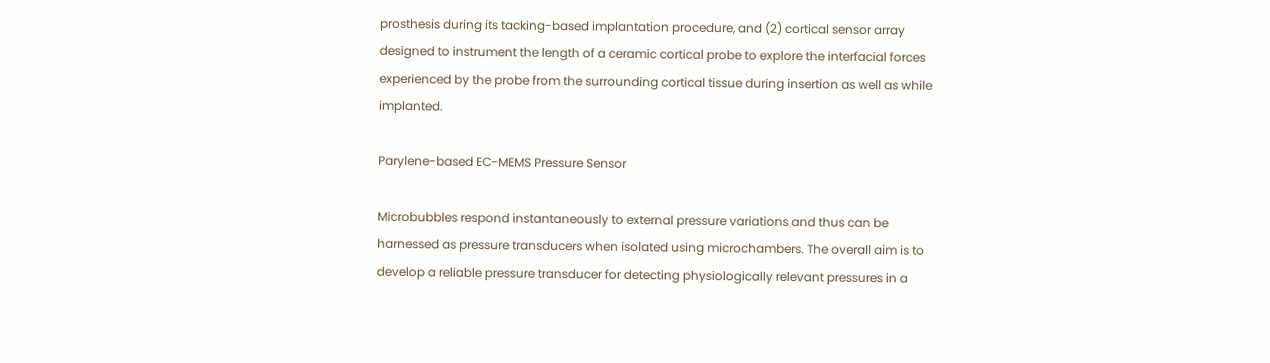prosthesis during its tacking-based implantation procedure, and (2) cortical sensor array designed to instrument the length of a ceramic cortical probe to explore the interfacial forces experienced by the probe from the surrounding cortical tissue during insertion as well as while implanted.

Parylene-based EC-MEMS Pressure Sensor

Microbubbles respond instantaneously to external pressure variations and thus can be harnessed as pressure transducers when isolated using microchambers. The overall aim is to develop a reliable pressure transducer for detecting physiologically relevant pressures in a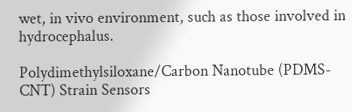wet, in vivo environment, such as those involved in hydrocephalus.

Polydimethylsiloxane/Carbon Nanotube (PDMS-CNT) Strain Sensors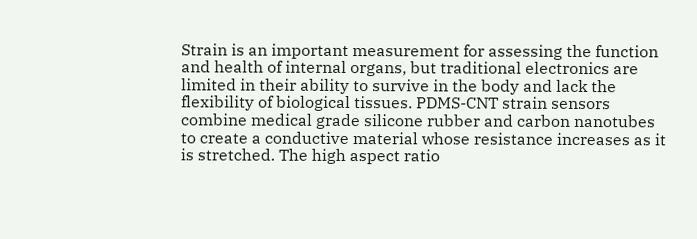Strain is an important measurement for assessing the function and health of internal organs, but traditional electronics are limited in their ability to survive in the body and lack the flexibility of biological tissues. PDMS-CNT strain sensors combine medical grade silicone rubber and carbon nanotubes to create a conductive material whose resistance increases as it is stretched. The high aspect ratio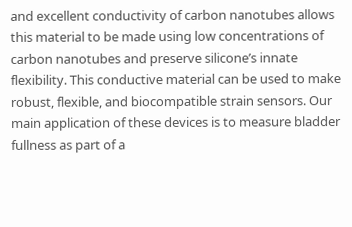and excellent conductivity of carbon nanotubes allows this material to be made using low concentrations of carbon nanotubes and preserve silicone’s innate flexibility. This conductive material can be used to make robust, flexible, and biocompatible strain sensors. Our main application of these devices is to measure bladder fullness as part of a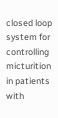closed loop system for controlling micturition in patients with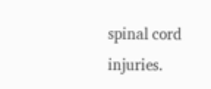spinal cord injuries.